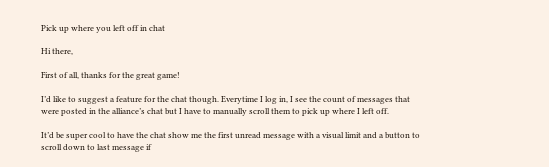Pick up where you left off in chat

Hi there,

First of all, thanks for the great game!

I’d like to suggest a feature for the chat though. Everytime I log in, I see the count of messages that were posted in the alliance’s chat but I have to manually scroll them to pick up where I left off.

It’d be super cool to have the chat show me the first unread message with a visual limit and a button to scroll down to last message if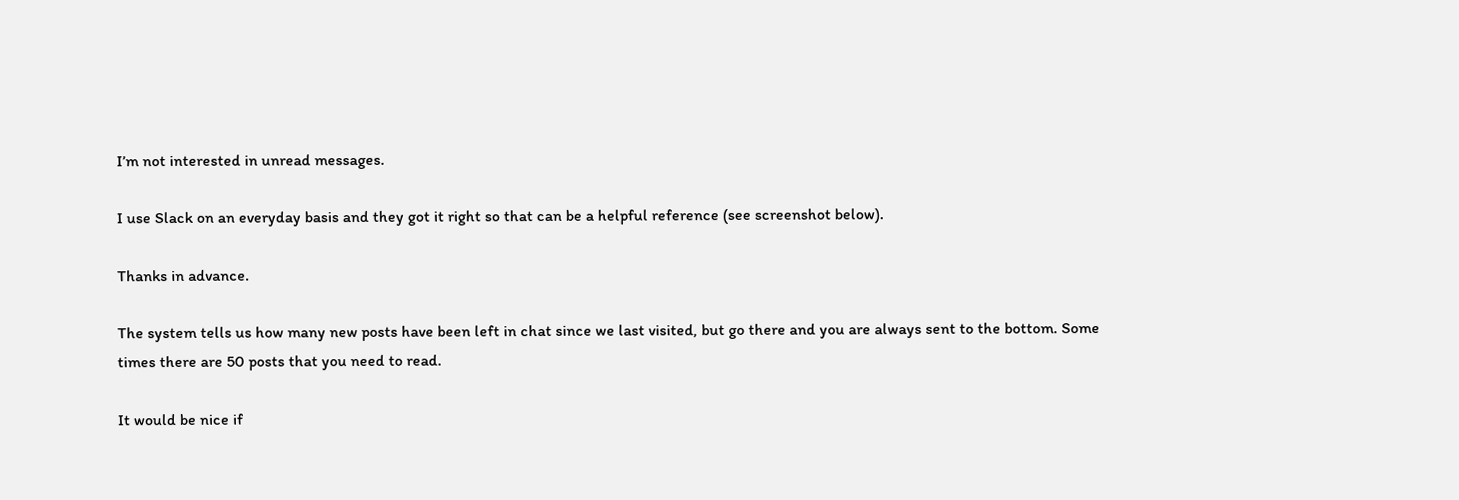I’m not interested in unread messages.

I use Slack on an everyday basis and they got it right so that can be a helpful reference (see screenshot below).

Thanks in advance.

The system tells us how many new posts have been left in chat since we last visited, but go there and you are always sent to the bottom. Some times there are 50 posts that you need to read.

It would be nice if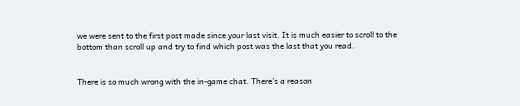we were sent to the first post made since your last visit. It is much easier to scroll to the bottom than scroll up and try to find which post was the last that you read.


There is so much wrong with the in-game chat. There’s a reason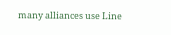many alliances use Line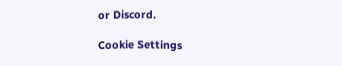or Discord.

Cookie Settings